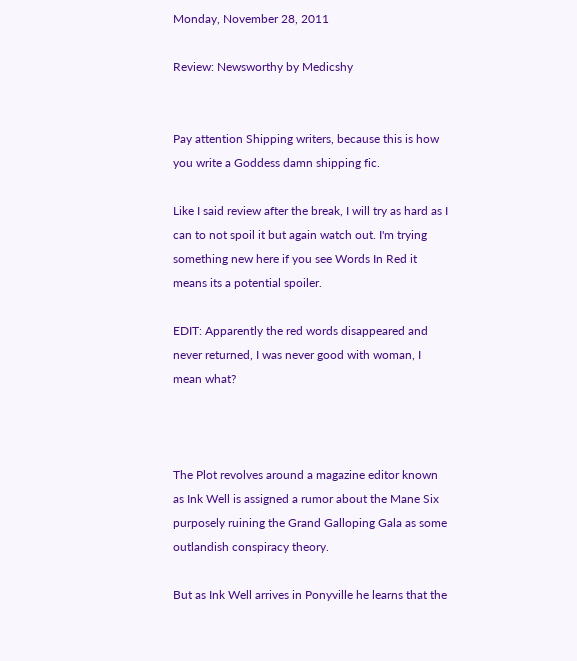Monday, November 28, 2011

Review: Newsworthy by Medicshy


Pay attention Shipping writers, because this is how you write a Goddess damn shipping fic.

Like I said review after the break, I will try as hard as I can to not spoil it but again watch out. I'm trying something new here if you see Words In Red it means its a potential spoiler.

EDIT: Apparently the red words disappeared and never returned, I was never good with woman, I mean what?



The Plot revolves around a magazine editor known as Ink Well is assigned a rumor about the Mane Six purposely ruining the Grand Galloping Gala as some outlandish conspiracy theory.

But as Ink Well arrives in Ponyville he learns that the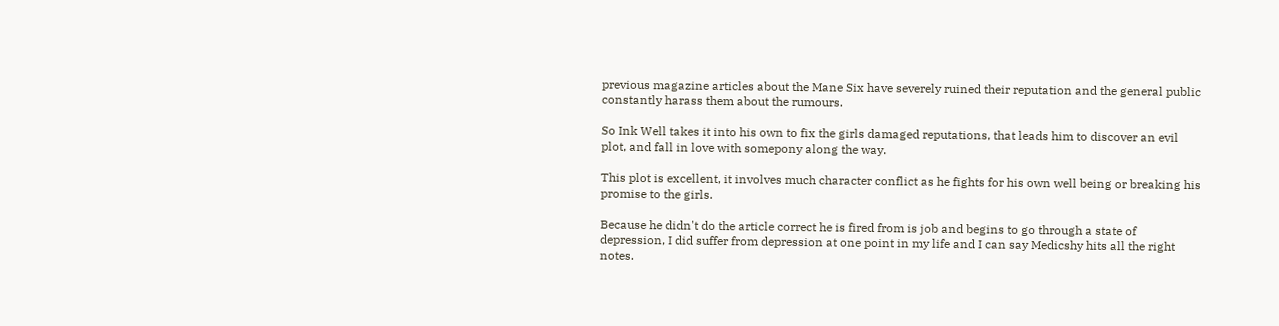previous magazine articles about the Mane Six have severely ruined their reputation and the general public constantly harass them about the rumours.

So Ink Well takes it into his own to fix the girls damaged reputations, that leads him to discover an evil plot, and fall in love with somepony along the way.

This plot is excellent, it involves much character conflict as he fights for his own well being or breaking his promise to the girls.

Because he didn't do the article correct he is fired from is job and begins to go through a state of depression, I did suffer from depression at one point in my life and I can say Medicshy hits all the right notes.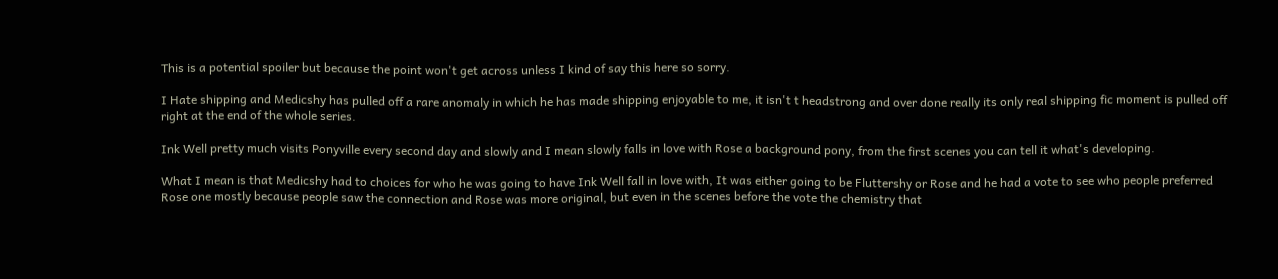This is a potential spoiler but because the point won't get across unless I kind of say this here so sorry.

I Hate shipping and Medicshy has pulled off a rare anomaly in which he has made shipping enjoyable to me, it isn't t headstrong and over done really its only real shipping fic moment is pulled off right at the end of the whole series.

Ink Well pretty much visits Ponyville every second day and slowly and I mean slowly falls in love with Rose a background pony, from the first scenes you can tell it what's developing.

What I mean is that Medicshy had to choices for who he was going to have Ink Well fall in love with, It was either going to be Fluttershy or Rose and he had a vote to see who people preferred Rose one mostly because people saw the connection and Rose was more original, but even in the scenes before the vote the chemistry that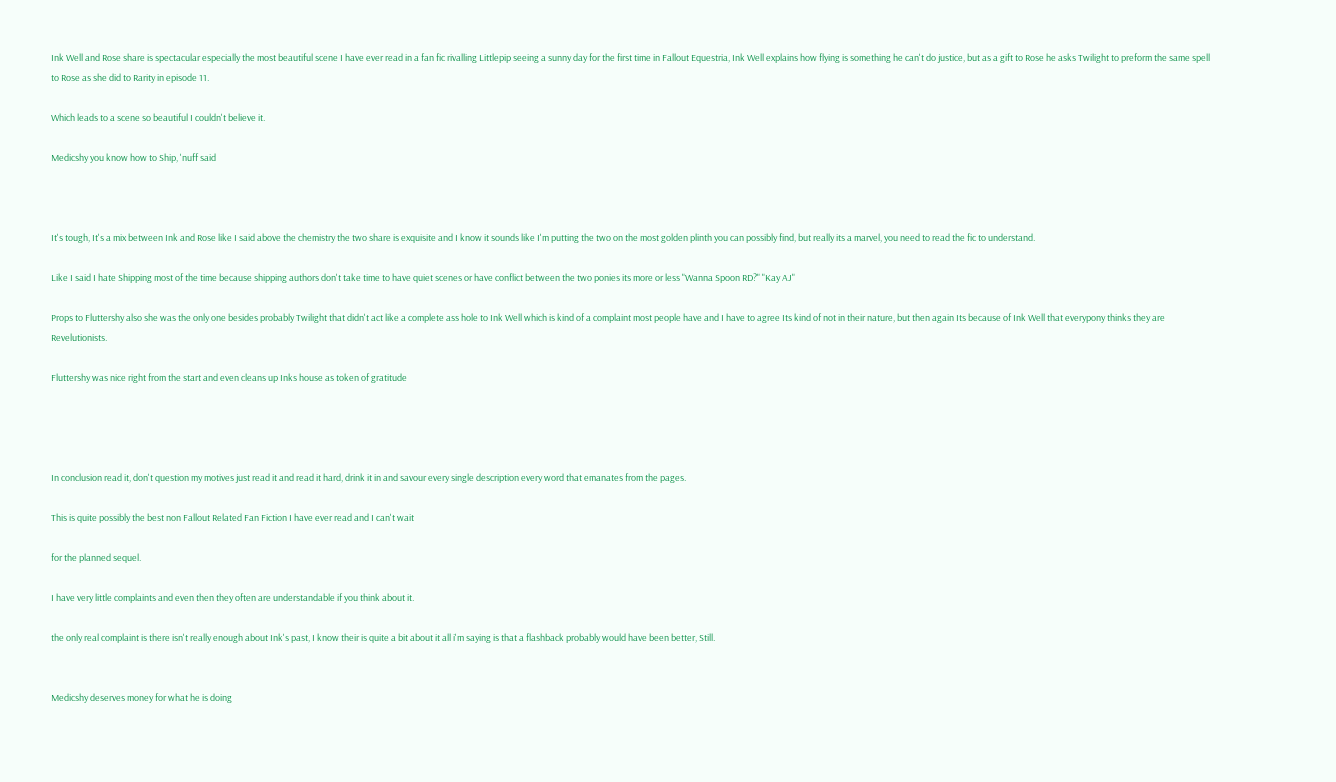Ink Well and Rose share is spectacular especially the most beautiful scene I have ever read in a fan fic rivalling Littlepip seeing a sunny day for the first time in Fallout Equestria, Ink Well explains how flying is something he can't do justice, but as a gift to Rose he asks Twilight to preform the same spell to Rose as she did to Rarity in episode 11.

Which leads to a scene so beautiful I couldn't believe it.

Medicshy you know how to Ship, 'nuff said



It's tough, It's a mix between Ink and Rose like I said above the chemistry the two share is exquisite and I know it sounds like I'm putting the two on the most golden plinth you can possibly find, but really its a marvel, you need to read the fic to understand.

Like I said I hate Shipping most of the time because shipping authors don't take time to have quiet scenes or have conflict between the two ponies its more or less "Wanna Spoon RD?" "Kay AJ"

Props to Fluttershy also she was the only one besides probably Twilight that didn't act like a complete ass hole to Ink Well which is kind of a complaint most people have and I have to agree Its kind of not in their nature, but then again Its because of Ink Well that everypony thinks they are Revelutionists.

Fluttershy was nice right from the start and even cleans up Inks house as token of gratitude




In conclusion read it, don't question my motives just read it and read it hard, drink it in and savour every single description every word that emanates from the pages.

This is quite possibly the best non Fallout Related Fan Fiction I have ever read and I can't wait

for the planned sequel.

I have very little complaints and even then they often are understandable if you think about it.

the only real complaint is there isn't really enough about Ink's past, I know their is quite a bit about it all i'm saying is that a flashback probably would have been better, Still.


Medicshy deserves money for what he is doing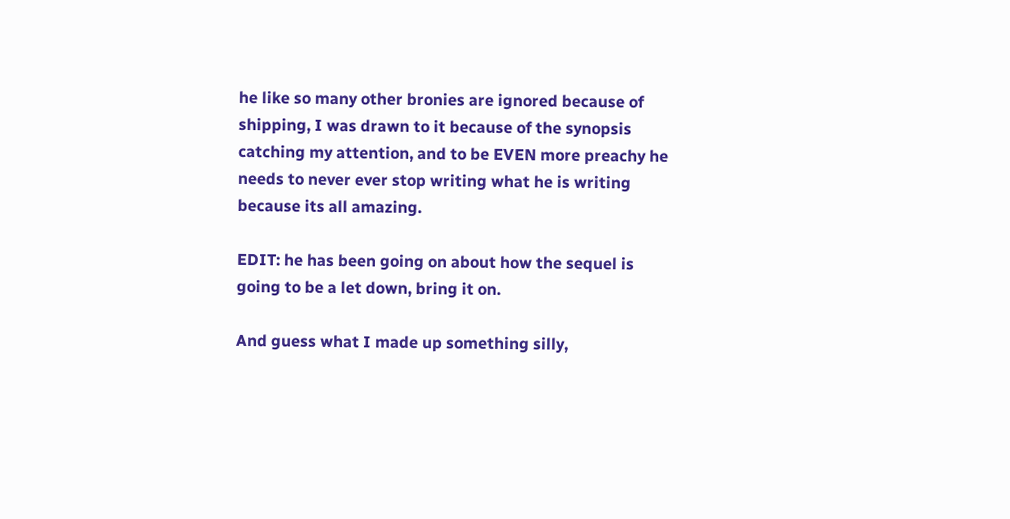he like so many other bronies are ignored because of shipping, I was drawn to it because of the synopsis catching my attention, and to be EVEN more preachy he needs to never ever stop writing what he is writing because its all amazing.

EDIT: he has been going on about how the sequel is going to be a let down, bring it on.

And guess what I made up something silly,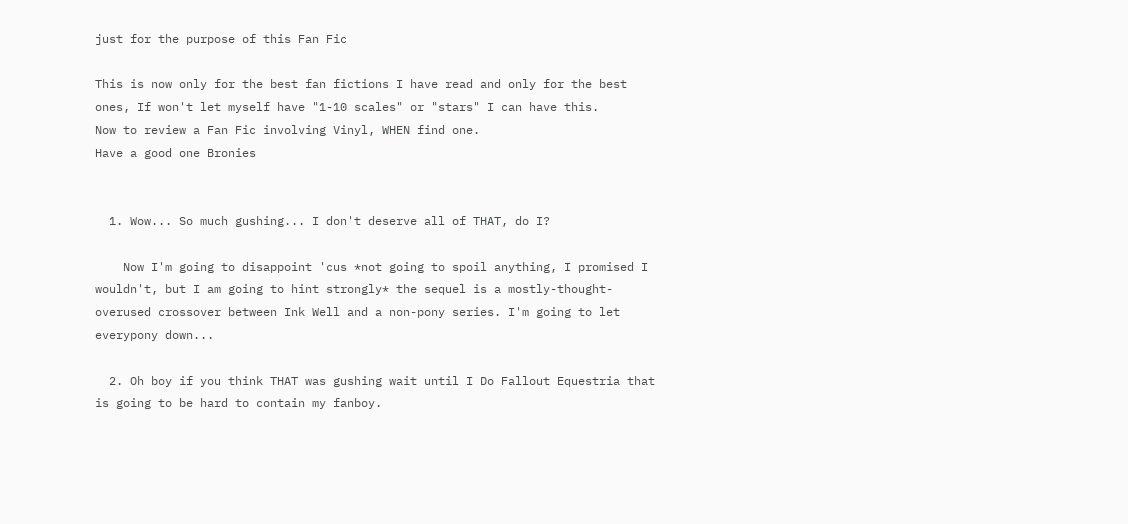just for the purpose of this Fan Fic

This is now only for the best fan fictions I have read and only for the best ones, If won't let myself have "1-10 scales" or "stars" I can have this.
Now to review a Fan Fic involving Vinyl, WHEN find one.
Have a good one Bronies


  1. Wow... So much gushing... I don't deserve all of THAT, do I?

    Now I'm going to disappoint 'cus *not going to spoil anything, I promised I wouldn't, but I am going to hint strongly* the sequel is a mostly-thought-overused crossover between Ink Well and a non-pony series. I'm going to let everypony down...

  2. Oh boy if you think THAT was gushing wait until I Do Fallout Equestria that is going to be hard to contain my fanboy.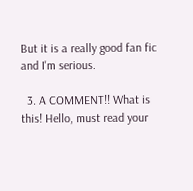But it is a really good fan fic and I'm serious.

  3. A COMMENT!! What is this! Hello, must read your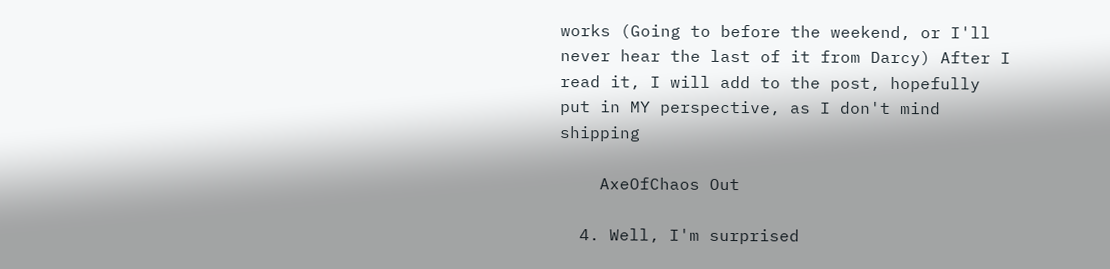works (Going to before the weekend, or I'll never hear the last of it from Darcy) After I read it, I will add to the post, hopefully put in MY perspective, as I don't mind shipping

    AxeOfChaos Out

  4. Well, I'm surprised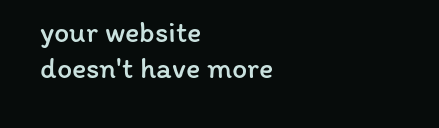your website doesn't have more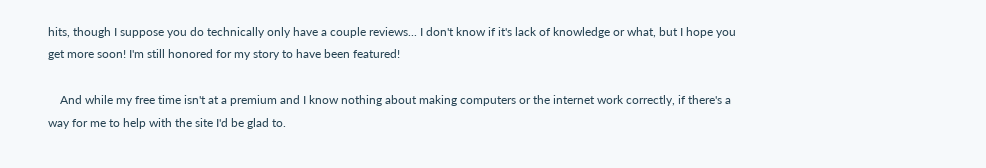hits, though I suppose you do technically only have a couple reviews... I don't know if it's lack of knowledge or what, but I hope you get more soon! I'm still honored for my story to have been featured!

    And while my free time isn't at a premium and I know nothing about making computers or the internet work correctly, if there's a way for me to help with the site I'd be glad to.